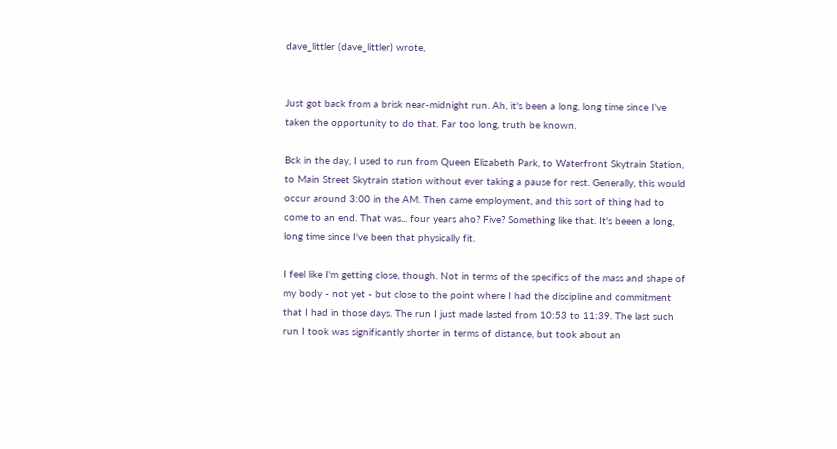dave_littler (dave_littler) wrote,


Just got back from a brisk near-midnight run. Ah, it's been a long, long time since I've taken the opportunity to do that. Far too long, truth be known.

Bck in the day, I used to run from Queen Elizabeth Park, to Waterfront Skytrain Station, to Main Street Skytrain station without ever taking a pause for rest. Generally, this would occur around 3:00 in the AM. Then came employment, and this sort of thing had to come to an end. That was... four years aho? Five? Something like that. It's beeen a long, long time since I've been that physically fit.

I feel like I'm getting close, though. Not in terms of the specifics of the mass and shape of my body - not yet - but close to the point where I had the discipline and commitment that I had in those days. The run I just made lasted from 10:53 to 11:39. The last such run I took was significantly shorter in terms of distance, but took about an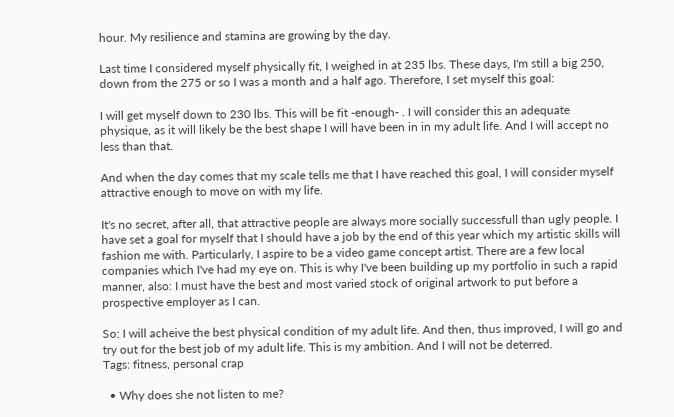hour. My resilience and stamina are growing by the day.

Last time I considered myself physically fit, I weighed in at 235 lbs. These days, I'm still a big 250, down from the 275 or so I was a month and a half ago. Therefore, I set myself this goal:

I will get myself down to 230 lbs. This will be fit -enough- . I will consider this an adequate physique, as it will likely be the best shape I will have been in in my adult life. And I will accept no less than that.

And when the day comes that my scale tells me that I have reached this goal, I will consider myself attractive enough to move on with my life.

It's no secret, after all, that attractive people are always more socially successfull than ugly people. I have set a goal for myself that I should have a job by the end of this year which my artistic skills will fashion me with. Particularly, I aspire to be a video game concept artist. There are a few local companies which I've had my eye on. This is why I've been building up my portfolio in such a rapid manner, also: I must have the best and most varied stock of original artwork to put before a prospective employer as I can.

So: I will acheive the best physical condition of my adult life. And then, thus improved, I will go and try out for the best job of my adult life. This is my ambition. And I will not be deterred.
Tags: fitness, personal crap

  • Why does she not listen to me?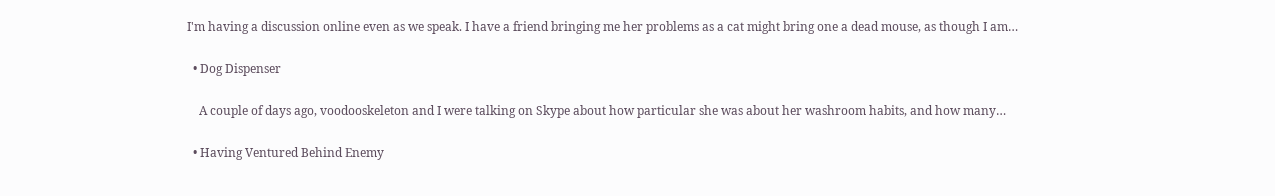I'm having a discussion online even as we speak. I have a friend bringing me her problems as a cat might bring one a dead mouse, as though I am…

  • Dog Dispenser

    A couple of days ago, voodooskeleton and I were talking on Skype about how particular she was about her washroom habits, and how many…

  • Having Ventured Behind Enemy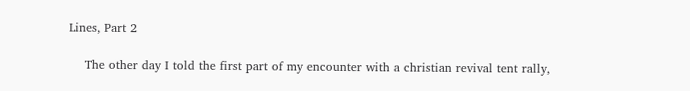Lines, Part 2

    The other day I told the first part of my encounter with a christian revival tent rally,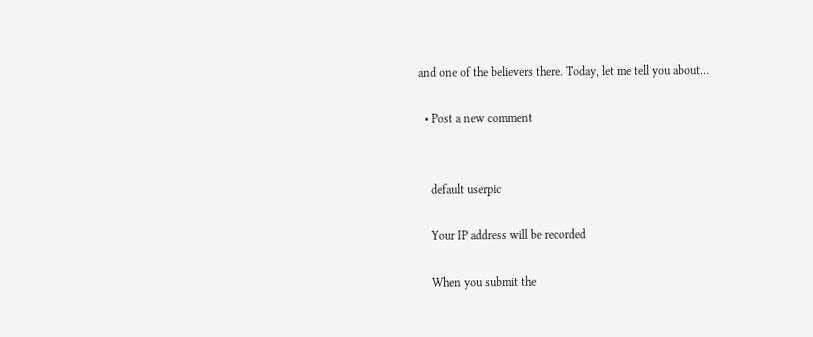and one of the believers there. Today, let me tell you about…

  • Post a new comment


    default userpic

    Your IP address will be recorded

    When you submit the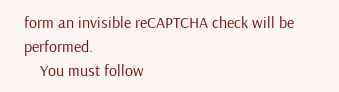form an invisible reCAPTCHA check will be performed.
    You must follow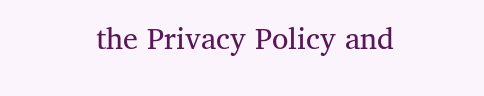the Privacy Policy and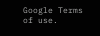Google Terms of use.